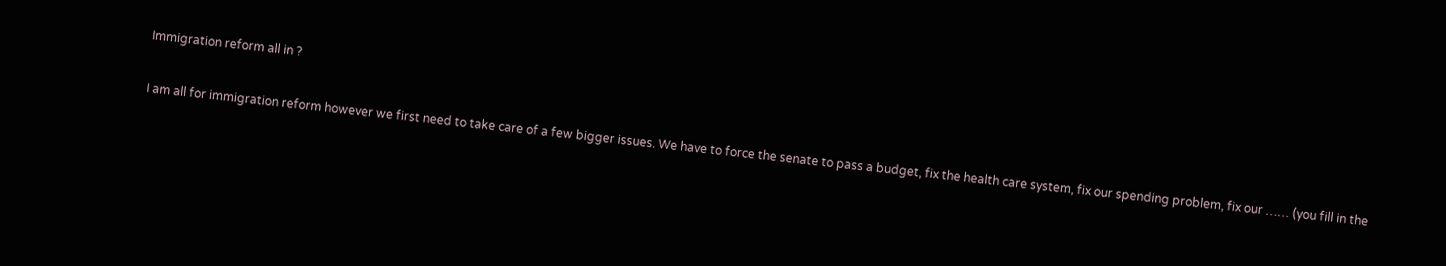Immigration reform all in ?

I am all for immigration reform however we first need to take care of a few bigger issues. We have to force the senate to pass a budget, fix the health care system, fix our spending problem, fix our …… (you fill in the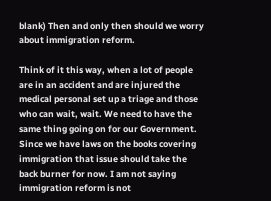blank) Then and only then should we worry about immigration reform.

Think of it this way, when a lot of people are in an accident and are injured the medical personal set up a triage and those who can wait, wait. We need to have the same thing going on for our Government. Since we have laws on the books covering immigration that issue should take the back burner for now. I am not saying immigration reform is not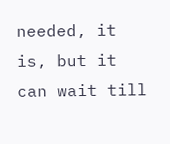needed, it is, but it can wait till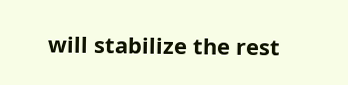will stabilize the rest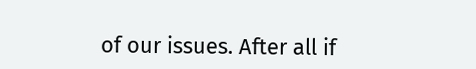of our issues. After all if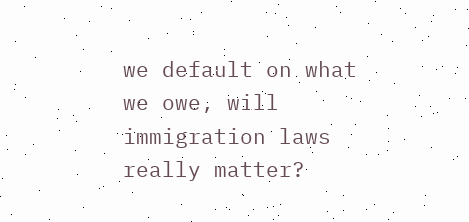we default on what we owe, will immigration laws really matter?